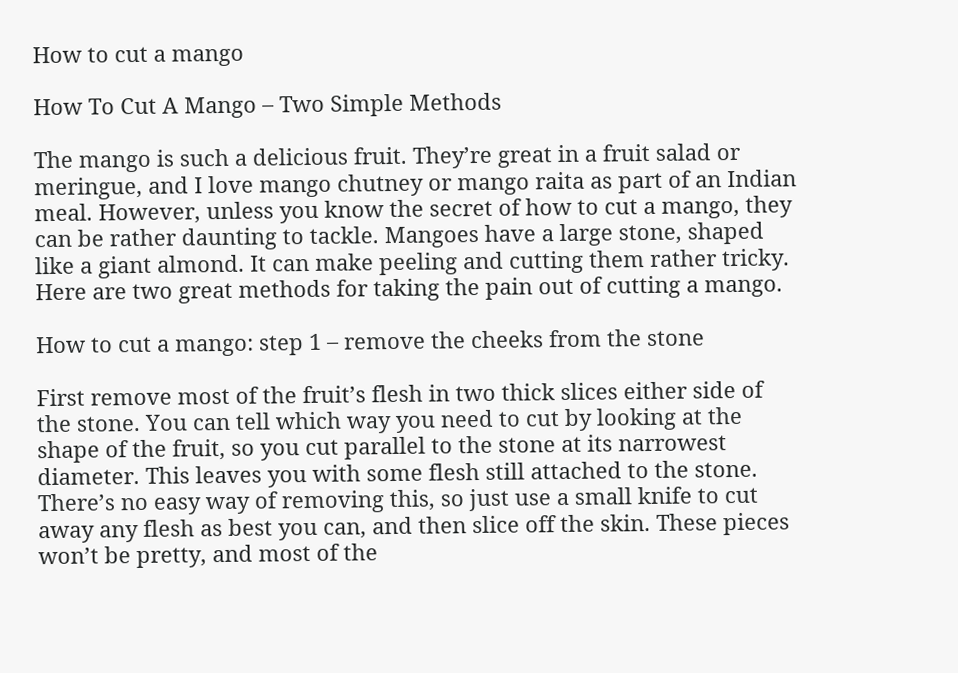How to cut a mango

How To Cut A Mango – Two Simple Methods

The mango is such a delicious fruit. They’re great in a fruit salad or meringue, and I love mango chutney or mango raita as part of an Indian meal. However, unless you know the secret of how to cut a mango, they can be rather daunting to tackle. Mangoes have a large stone, shaped like a giant almond. It can make peeling and cutting them rather tricky. Here are two great methods for taking the pain out of cutting a mango.

How to cut a mango: step 1 – remove the cheeks from the stone

First remove most of the fruit’s flesh in two thick slices either side of the stone. You can tell which way you need to cut by looking at the shape of the fruit, so you cut parallel to the stone at its narrowest diameter. This leaves you with some flesh still attached to the stone. There’s no easy way of removing this, so just use a small knife to cut away any flesh as best you can, and then slice off the skin. These pieces won’t be pretty, and most of the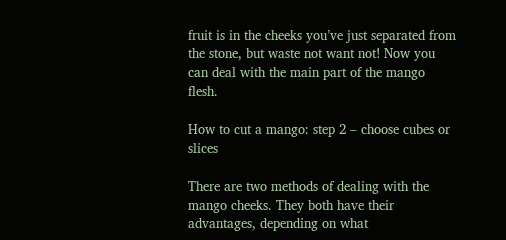fruit is in the cheeks you’ve just separated from the stone, but waste not want not! Now you can deal with the main part of the mango flesh.

How to cut a mango: step 2 – choose cubes or slices

There are two methods of dealing with the mango cheeks. They both have their advantages, depending on what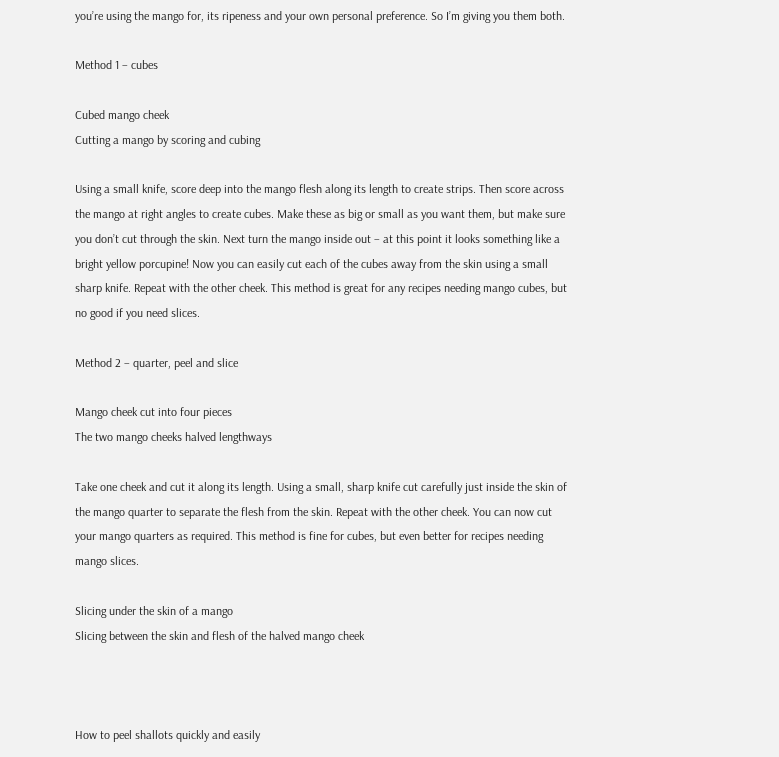you’re using the mango for, its ripeness and your own personal preference. So I’m giving you them both.

Method 1 – cubes

Cubed mango cheek
Cutting a mango by scoring and cubing

Using a small knife, score deep into the mango flesh along its length to create strips. Then score across the mango at right angles to create cubes. Make these as big or small as you want them, but make sure you don’t cut through the skin. Next turn the mango inside out – at this point it looks something like a bright yellow porcupine! Now you can easily cut each of the cubes away from the skin using a small sharp knife. Repeat with the other cheek. This method is great for any recipes needing mango cubes, but no good if you need slices.

Method 2 – quarter, peel and slice

Mango cheek cut into four pieces
The two mango cheeks halved lengthways

Take one cheek and cut it along its length. Using a small, sharp knife cut carefully just inside the skin of the mango quarter to separate the flesh from the skin. Repeat with the other cheek. You can now cut your mango quarters as required. This method is fine for cubes, but even better for recipes needing mango slices.

Slicing under the skin of a mango
Slicing between the skin and flesh of the halved mango cheek



How to peel shallots quickly and easily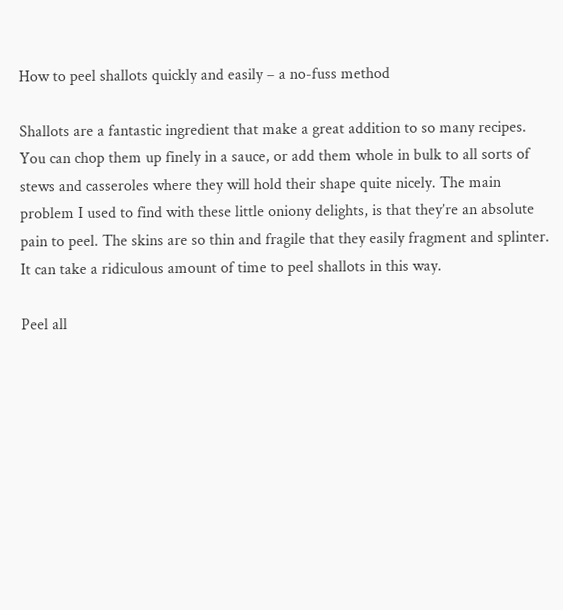How to peel shallots quickly and easily – a no-fuss method

Shallots are a fantastic ingredient that make a great addition to so many recipes. You can chop them up finely in a sauce, or add them whole in bulk to all sorts of stews and casseroles where they will hold their shape quite nicely. The main problem I used to find with these little oniony delights, is that they’re an absolute pain to peel. The skins are so thin and fragile that they easily fragment and splinter. It can take a ridiculous amount of time to peel shallots in this way.

Peel all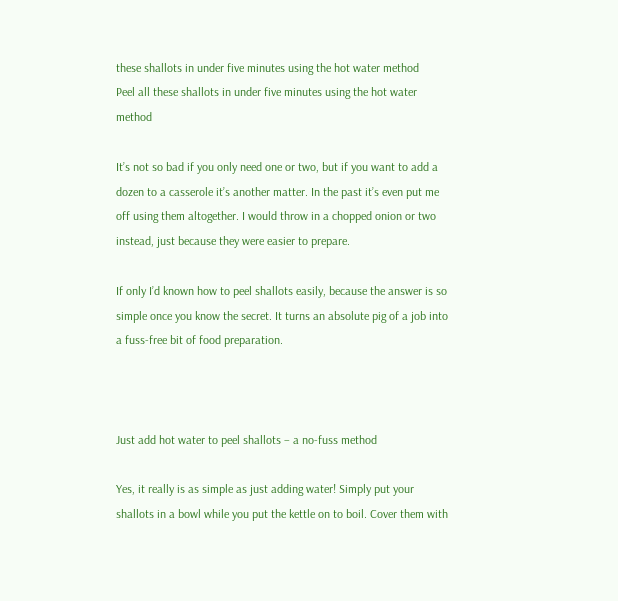these shallots in under five minutes using the hot water method
Peel all these shallots in under five minutes using the hot water method

It’s not so bad if you only need one or two, but if you want to add a dozen to a casserole it’s another matter. In the past it’s even put me off using them altogether. I would throw in a chopped onion or two instead, just because they were easier to prepare.

If only I’d known how to peel shallots easily, because the answer is so simple once you know the secret. It turns an absolute pig of a job into a fuss-free bit of food preparation.



Just add hot water to peel shallots – a no-fuss method

Yes, it really is as simple as just adding water! Simply put your shallots in a bowl while you put the kettle on to boil. Cover them with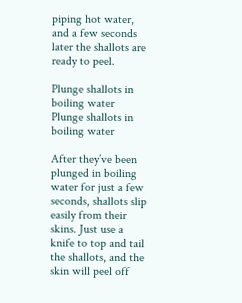piping hot water, and a few seconds later the shallots are ready to peel.

Plunge shallots in boiling water
Plunge shallots in boiling water

After they’ve been plunged in boiling water for just a few seconds, shallots slip easily from their skins. Just use a knife to top and tail the shallots, and the skin will peel off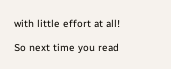with little effort at all!

So next time you read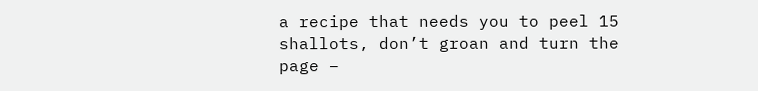a recipe that needs you to peel 15 shallots, don’t groan and turn the page –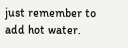just remember to add hot water.